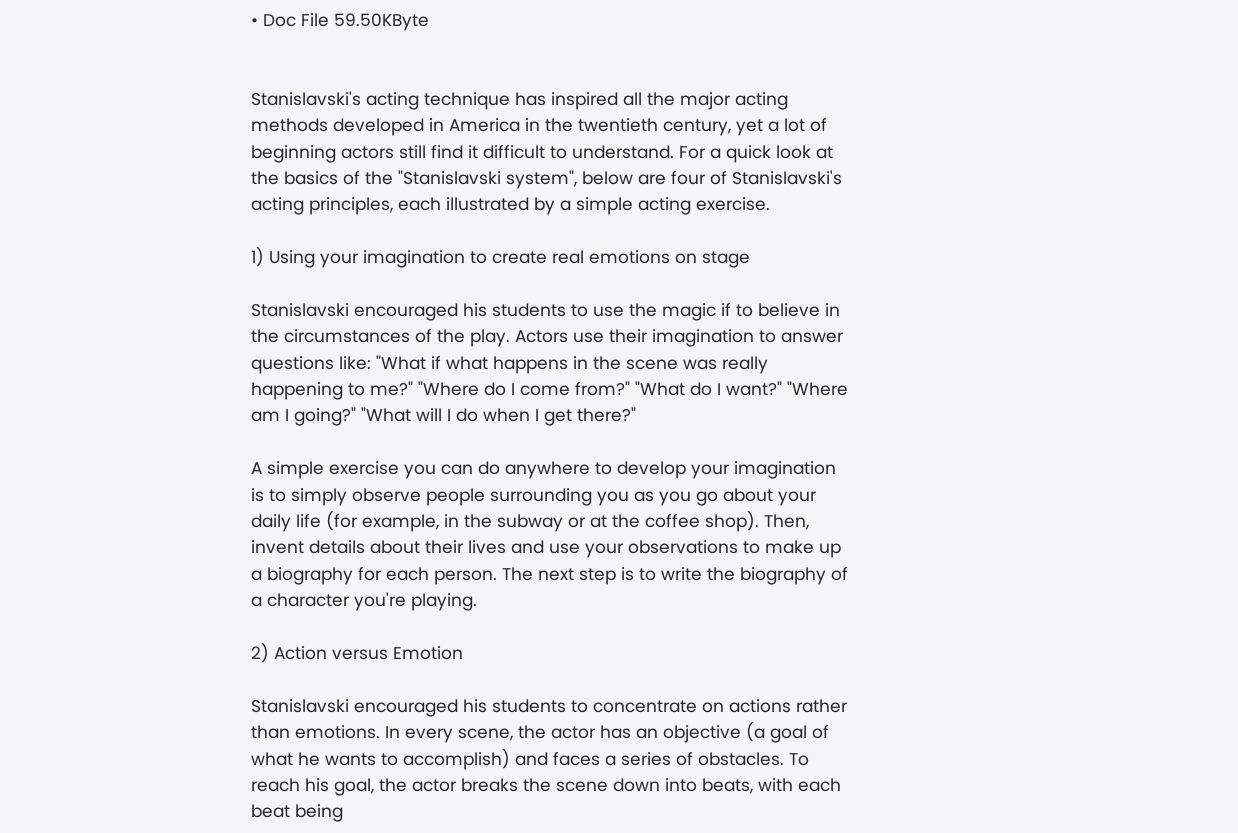• Doc File 59.50KByte


Stanislavski's acting technique has inspired all the major acting methods developed in America in the twentieth century, yet a lot of beginning actors still find it difficult to understand. For a quick look at the basics of the "Stanislavski system", below are four of Stanislavski's acting principles, each illustrated by a simple acting exercise.

1) Using your imagination to create real emotions on stage

Stanislavski encouraged his students to use the magic if to believe in the circumstances of the play. Actors use their imagination to answer questions like: "What if what happens in the scene was really happening to me?" "Where do I come from?" "What do I want?" "Where am I going?" "What will I do when I get there?"

A simple exercise you can do anywhere to develop your imagination is to simply observe people surrounding you as you go about your daily life (for example, in the subway or at the coffee shop). Then, invent details about their lives and use your observations to make up a biography for each person. The next step is to write the biography of a character you're playing.

2) Action versus Emotion

Stanislavski encouraged his students to concentrate on actions rather than emotions. In every scene, the actor has an objective (a goal of what he wants to accomplish) and faces a series of obstacles. To reach his goal, the actor breaks the scene down into beats, with each beat being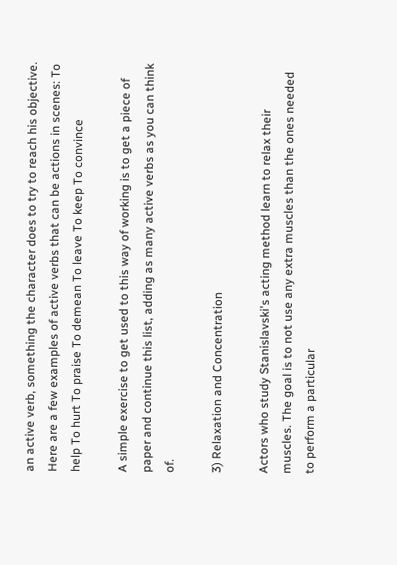an active verb, something the character does to try to reach his objective. Here are a few examples of active verbs that can be actions in scenes: To help To hurt To praise To demean To leave To keep To convince

A simple exercise to get used to this way of working is to get a piece of paper and continue this list, adding as many active verbs as you can think of.

3) Relaxation and Concentration

Actors who study Stanislavski's acting method learn to relax their muscles. The goal is to not use any extra muscles than the ones needed to perform a particular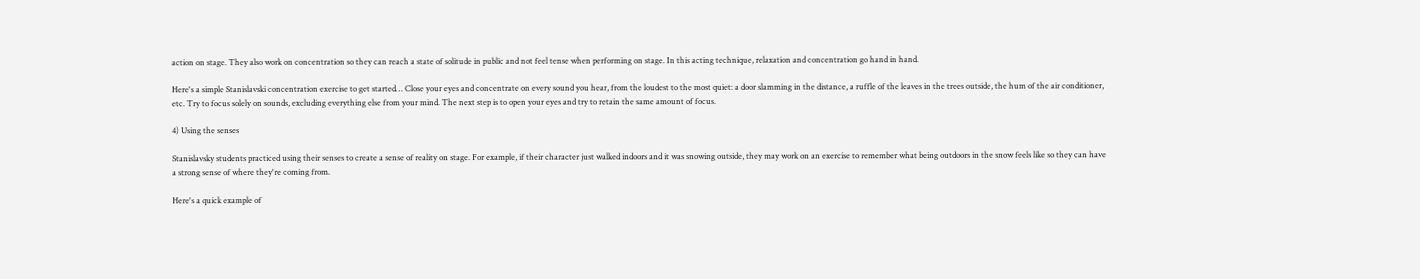action on stage. They also work on concentration so they can reach a state of solitude in public and not feel tense when performing on stage. In this acting technique, relaxation and concentration go hand in hand.

Here's a simple Stanislavski concentration exercise to get started… Close your eyes and concentrate on every sound you hear, from the loudest to the most quiet: a door slamming in the distance, a ruffle of the leaves in the trees outside, the hum of the air conditioner, etc. Try to focus solely on sounds, excluding everything else from your mind. The next step is to open your eyes and try to retain the same amount of focus.

4) Using the senses

Stanislavsky students practiced using their senses to create a sense of reality on stage. For example, if their character just walked indoors and it was snowing outside, they may work on an exercise to remember what being outdoors in the snow feels like so they can have a strong sense of where they're coming from.

Here's a quick example of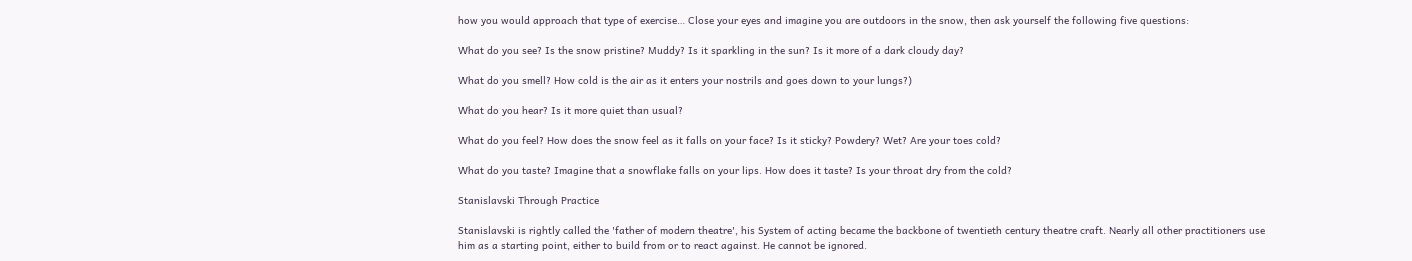how you would approach that type of exercise… Close your eyes and imagine you are outdoors in the snow, then ask yourself the following five questions:

What do you see? Is the snow pristine? Muddy? Is it sparkling in the sun? Is it more of a dark cloudy day?

What do you smell? How cold is the air as it enters your nostrils and goes down to your lungs?)

What do you hear? Is it more quiet than usual?

What do you feel? How does the snow feel as it falls on your face? Is it sticky? Powdery? Wet? Are your toes cold?

What do you taste? Imagine that a snowflake falls on your lips. How does it taste? Is your throat dry from the cold?

Stanislavski Through Practice

Stanislavski is rightly called the 'father of modern theatre', his System of acting became the backbone of twentieth century theatre craft. Nearly all other practitioners use him as a starting point, either to build from or to react against. He cannot be ignored.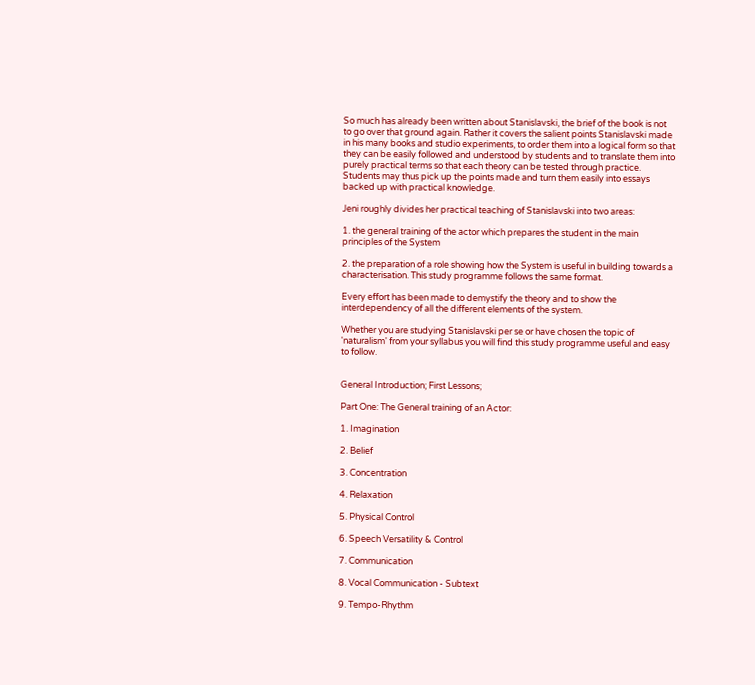So much has already been written about Stanislavski, the brief of the book is not to go over that ground again. Rather it covers the salient points Stanislavski made in his many books and studio experiments, to order them into a logical form so that they can be easily followed and understood by students and to translate them into purely practical terms so that each theory can be tested through practice. Students may thus pick up the points made and turn them easily into essays backed up with practical knowledge.

Jeni roughly divides her practical teaching of Stanislavski into two areas:

1. the general training of the actor which prepares the student in the main principles of the System

2. the preparation of a role showing how the System is useful in building towards a characterisation. This study programme follows the same format.

Every effort has been made to demystify the theory and to show the interdependency of all the different elements of the system.

Whether you are studying Stanislavski per se or have chosen the topic of 'naturalism' from your syllabus you will find this study programme useful and easy to follow.


General Introduction; First Lessons;

Part One: The General training of an Actor:

1. Imagination

2. Belief

3. Concentration

4. Relaxation

5. Physical Control

6. Speech Versatility & Control

7. Communication

8. Vocal Communication - Subtext

9. Tempo-Rhythm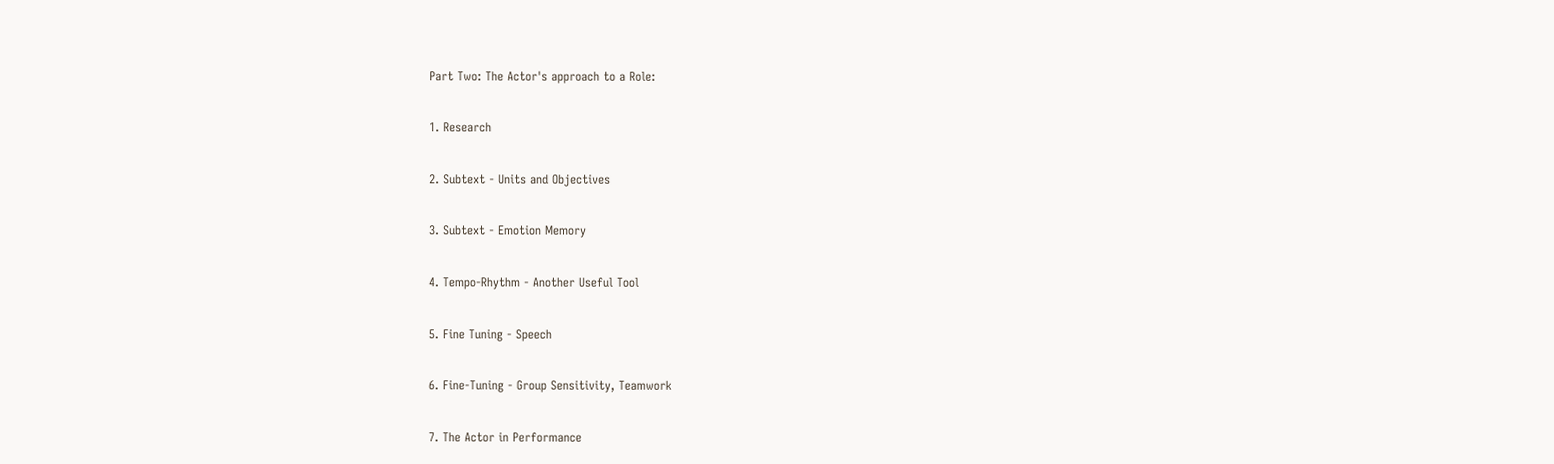Part Two: The Actor's approach to a Role:

1. Research

2. Subtext - Units and Objectives

3. Subtext - Emotion Memory

4. Tempo-Rhythm - Another Useful Tool

5. Fine Tuning - Speech

6. Fine-Tuning - Group Sensitivity, Teamwork

7. The Actor in Performance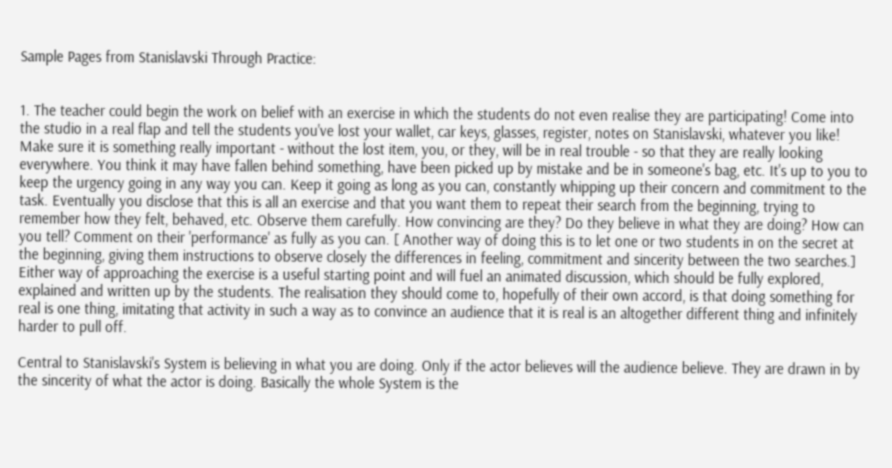Sample Pages from Stanislavski Through Practice:


1. The teacher could begin the work on belief with an exercise in which the students do not even realise they are participating! Come into the studio in a real flap and tell the students you've lost your wallet, car keys, glasses, register, notes on Stanislavski, whatever you like! Make sure it is something really important - without the lost item, you, or they, will be in real trouble - so that they are really looking everywhere. You think it may have fallen behind something, have been picked up by mistake and be in someone's bag, etc. It's up to you to keep the urgency going in any way you can. Keep it going as long as you can, constantly whipping up their concern and commitment to the task. Eventually you disclose that this is all an exercise and that you want them to repeat their search from the beginning, trying to remember how they felt, behaved, etc. Observe them carefully. How convincing are they? Do they believe in what they are doing? How can you tell? Comment on their 'performance' as fully as you can. [ Another way of doing this is to let one or two students in on the secret at the beginning, giving them instructions to observe closely the differences in feeling, commitment and sincerity between the two searches.] Either way of approaching the exercise is a useful starting point and will fuel an animated discussion, which should be fully explored, explained and written up by the students. The realisation they should come to, hopefully of their own accord, is that doing something for real is one thing, imitating that activity in such a way as to convince an audience that it is real is an altogether different thing and infinitely harder to pull off.

Central to Stanislavski's System is believing in what you are doing. Only if the actor believes will the audience believe. They are drawn in by the sincerity of what the actor is doing. Basically the whole System is the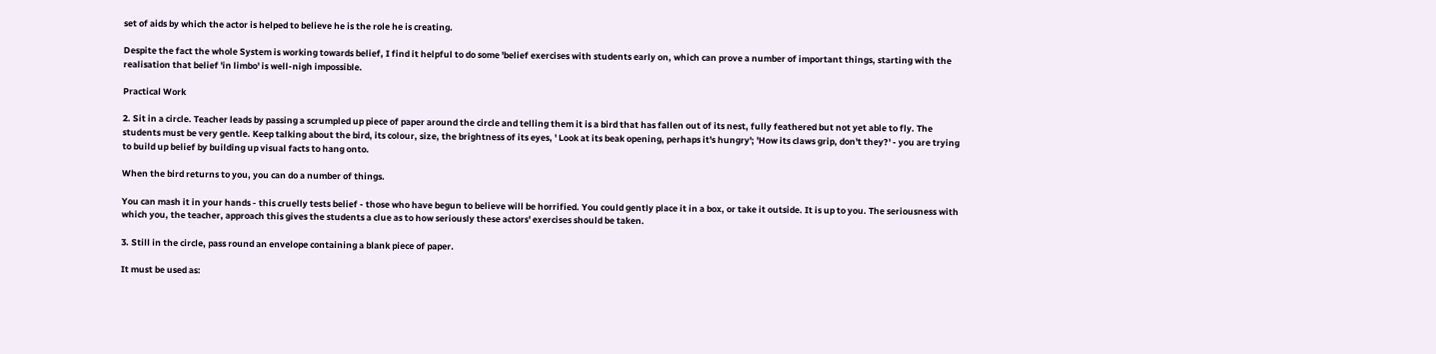set of aids by which the actor is helped to believe he is the role he is creating.

Despite the fact the whole System is working towards belief, I find it helpful to do some 'belief exercises with students early on, which can prove a number of important things, starting with the realisation that belief 'in limbo' is well-nigh impossible.

Practical Work

2. Sit in a circle. Teacher leads by passing a scrumpled up piece of paper around the circle and telling them it is a bird that has fallen out of its nest, fully feathered but not yet able to fly. The students must be very gentle. Keep talking about the bird, its colour, size, the brightness of its eyes, ' Look at its beak opening, perhaps it's hungry'; 'How its claws grip, don't they?' - you are trying to build up belief by building up visual facts to hang onto.

When the bird returns to you, you can do a number of things.

You can mash it in your hands - this cruelly tests belief - those who have begun to believe will be horrified. You could gently place it in a box, or take it outside. It is up to you. The seriousness with which you, the teacher, approach this gives the students a clue as to how seriously these actors' exercises should be taken.

3. Still in the circle, pass round an envelope containing a blank piece of paper.

It must be used as: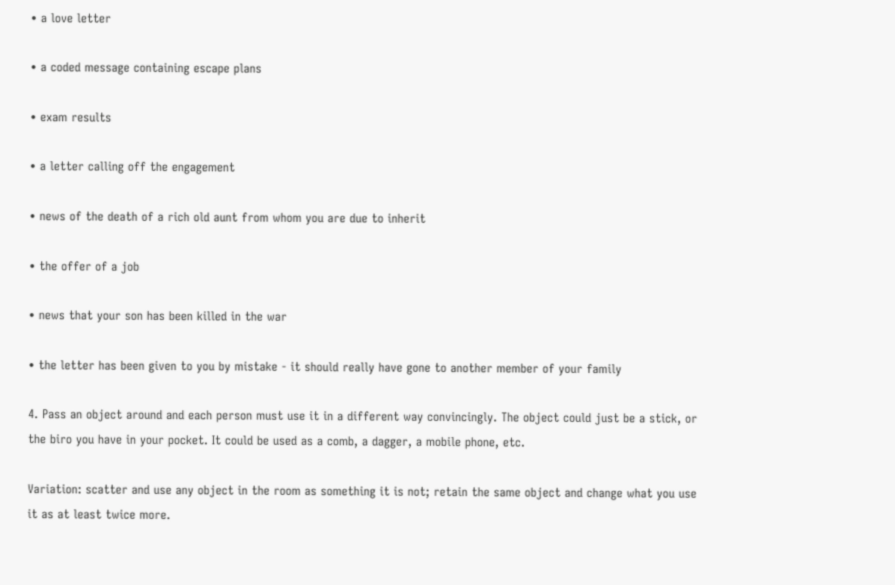• a love letter

• a coded message containing escape plans

• exam results

• a letter calling off the engagement

• news of the death of a rich old aunt from whom you are due to inherit

• the offer of a job

• news that your son has been killed in the war

• the letter has been given to you by mistake - it should really have gone to another member of your family

4. Pass an object around and each person must use it in a different way convincingly. The object could just be a stick, or the biro you have in your pocket. It could be used as a comb, a dagger, a mobile phone, etc.

Variation: scatter and use any object in the room as something it is not; retain the same object and change what you use it as at least twice more.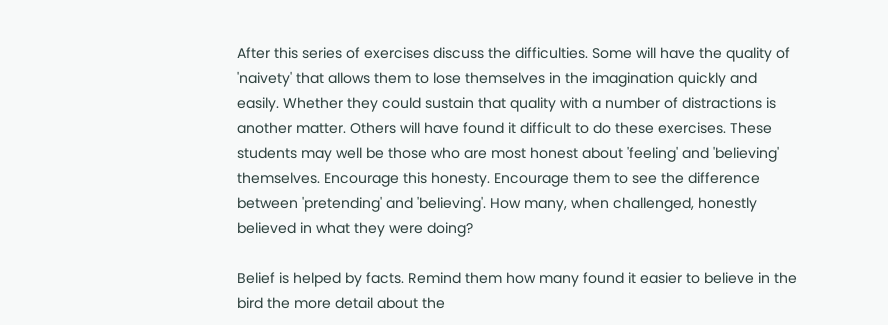After this series of exercises discuss the difficulties. Some will have the quality of 'naivety' that allows them to lose themselves in the imagination quickly and easily. Whether they could sustain that quality with a number of distractions is another matter. Others will have found it difficult to do these exercises. These students may well be those who are most honest about 'feeling' and 'believing' themselves. Encourage this honesty. Encourage them to see the difference between 'pretending' and 'believing'. How many, when challenged, honestly believed in what they were doing?

Belief is helped by facts. Remind them how many found it easier to believe in the bird the more detail about the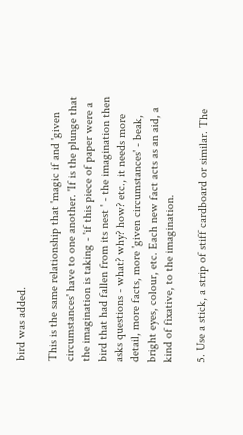bird was added.

This is the same relationship that 'magic if and 'given circumstances' have to one another. 'If is the plunge that the imagination is taking - 'if this piece of paper were a bird that had fallen from its nest ' - the imagination then asks questions - what? why? how? etc., it needs more detail, more facts, more 'given circumstances' - beak, bright eyes, colour, etc. Each new fact acts as an aid, a kind of fixative, to the imagination.

5. Use a stick, a strip of stiff cardboard or similar. The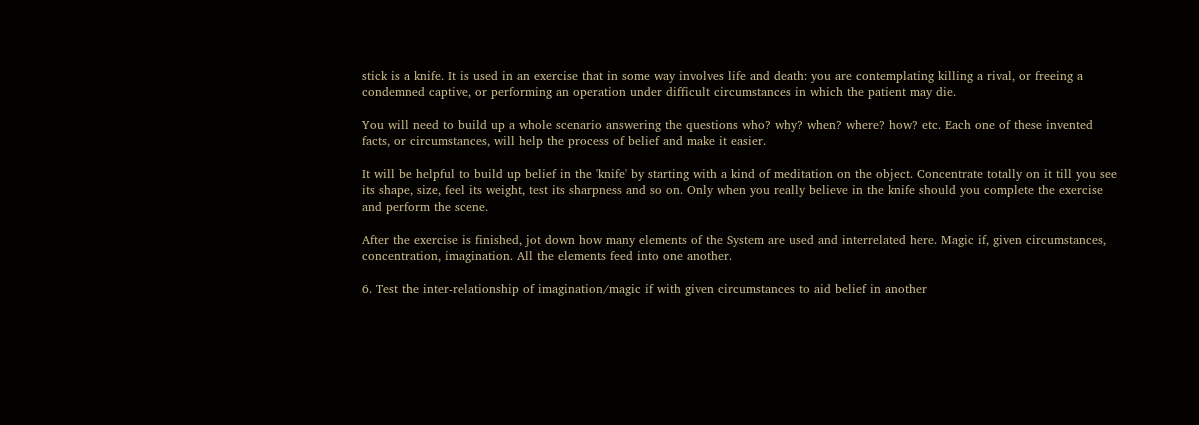stick is a knife. It is used in an exercise that in some way involves life and death: you are contemplating killing a rival, or freeing a condemned captive, or performing an operation under difficult circumstances in which the patient may die.

You will need to build up a whole scenario answering the questions who? why? when? where? how? etc. Each one of these invented facts, or circumstances, will help the process of belief and make it easier.

It will be helpful to build up belief in the 'knife' by starting with a kind of meditation on the object. Concentrate totally on it till you see its shape, size, feel its weight, test its sharpness and so on. Only when you really believe in the knife should you complete the exercise and perform the scene.

After the exercise is finished, jot down how many elements of the System are used and interrelated here. Magic if, given circumstances, concentration, imagination. All the elements feed into one another.

6. Test the inter-relationship of imagination/magic if with given circumstances to aid belief in another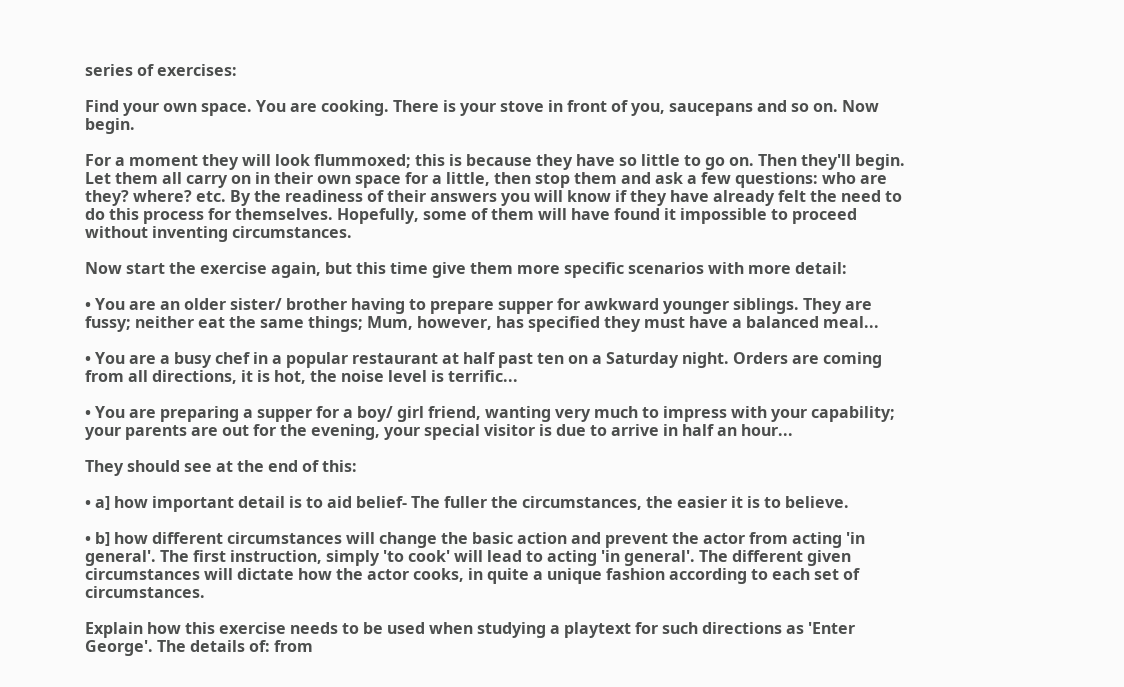series of exercises:

Find your own space. You are cooking. There is your stove in front of you, saucepans and so on. Now begin.

For a moment they will look flummoxed; this is because they have so little to go on. Then they'll begin. Let them all carry on in their own space for a little, then stop them and ask a few questions: who are they? where? etc. By the readiness of their answers you will know if they have already felt the need to do this process for themselves. Hopefully, some of them will have found it impossible to proceed without inventing circumstances.

Now start the exercise again, but this time give them more specific scenarios with more detail:

• You are an older sister/ brother having to prepare supper for awkward younger siblings. They are fussy; neither eat the same things; Mum, however, has specified they must have a balanced meal...

• You are a busy chef in a popular restaurant at half past ten on a Saturday night. Orders are coming from all directions, it is hot, the noise level is terrific...

• You are preparing a supper for a boy/ girl friend, wanting very much to impress with your capability; your parents are out for the evening, your special visitor is due to arrive in half an hour...

They should see at the end of this:

• a] how important detail is to aid belief- The fuller the circumstances, the easier it is to believe.

• b] how different circumstances will change the basic action and prevent the actor from acting 'in general'. The first instruction, simply 'to cook' will lead to acting 'in general'. The different given circumstances will dictate how the actor cooks, in quite a unique fashion according to each set of circumstances.

Explain how this exercise needs to be used when studying a playtext for such directions as 'Enter George'. The details of: from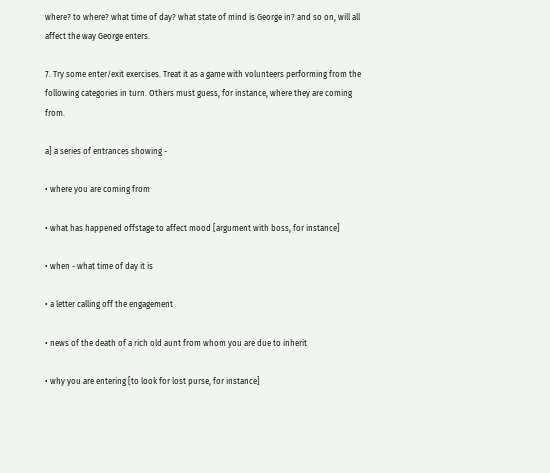where? to where? what time of day? what state of mind is George in? and so on, will all affect the way George enters.

7. Try some enter/exit exercises. Treat it as a game with volunteers performing from the following categories in turn. Others must guess, for instance, where they are coming from.

a] a series of entrances showing -

• where you are coming from

• what has happened offstage to affect mood [argument with boss, for instance]

• when - what time of day it is

• a letter calling off the engagement

• news of the death of a rich old aunt from whom you are due to inherit

• why you are entering [to look for lost purse, for instance]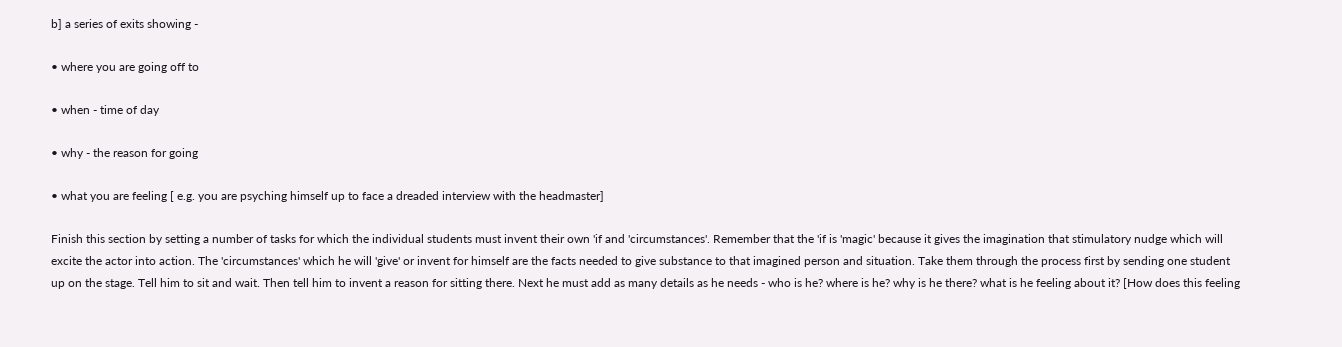b] a series of exits showing -

• where you are going off to

• when - time of day

• why - the reason for going

• what you are feeling [ e.g. you are psyching himself up to face a dreaded interview with the headmaster]

Finish this section by setting a number of tasks for which the individual students must invent their own 'if and 'circumstances'. Remember that the 'if is 'magic' because it gives the imagination that stimulatory nudge which will excite the actor into action. The 'circumstances' which he will 'give' or invent for himself are the facts needed to give substance to that imagined person and situation. Take them through the process first by sending one student up on the stage. Tell him to sit and wait. Then tell him to invent a reason for sitting there. Next he must add as many details as he needs - who is he? where is he? why is he there? what is he feeling about it? [How does this feeling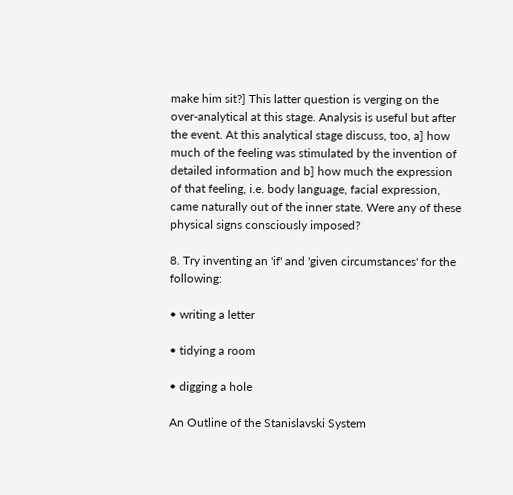make him sit?] This latter question is verging on the over-analytical at this stage. Analysis is useful but after the event. At this analytical stage discuss, too, a] how much of the feeling was stimulated by the invention of detailed information and b] how much the expression of that feeling, i.e. body language, facial expression, came naturally out of the inner state. Were any of these physical signs consciously imposed?

8. Try inventing an 'if' and 'given circumstances' for the following:

• writing a letter

• tidying a room

• digging a hole

An Outline of the Stanislavski System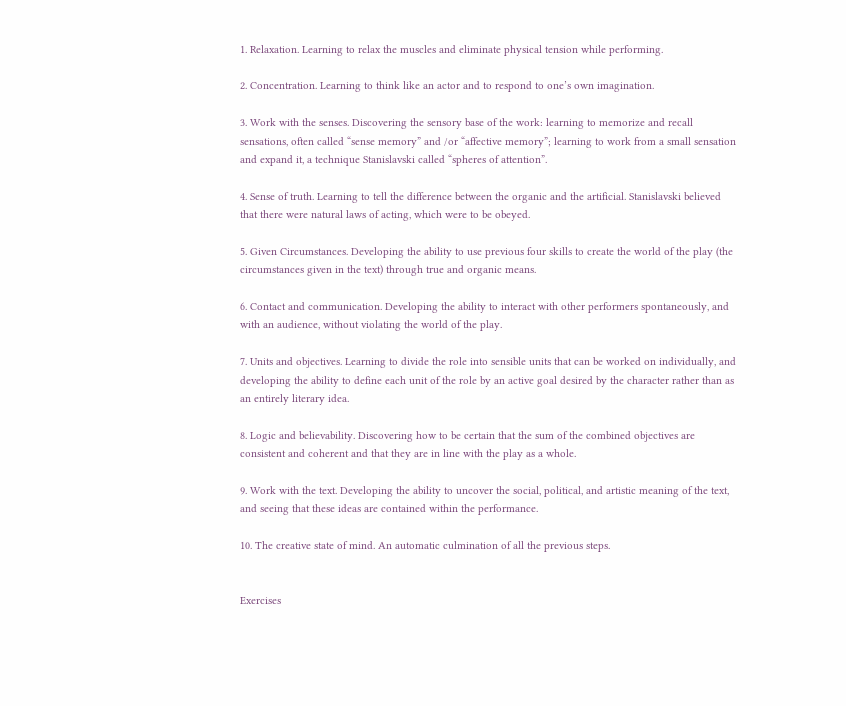1. Relaxation. Learning to relax the muscles and eliminate physical tension while performing.

2. Concentration. Learning to think like an actor and to respond to one’s own imagination.

3. Work with the senses. Discovering the sensory base of the work: learning to memorize and recall sensations, often called “sense memory” and /or “affective memory”; learning to work from a small sensation and expand it, a technique Stanislavski called “spheres of attention”.

4. Sense of truth. Learning to tell the difference between the organic and the artificial. Stanislavski believed that there were natural laws of acting, which were to be obeyed.

5. Given Circumstances. Developing the ability to use previous four skills to create the world of the play (the circumstances given in the text) through true and organic means.

6. Contact and communication. Developing the ability to interact with other performers spontaneously, and with an audience, without violating the world of the play.

7. Units and objectives. Learning to divide the role into sensible units that can be worked on individually, and developing the ability to define each unit of the role by an active goal desired by the character rather than as an entirely literary idea.

8. Logic and believability. Discovering how to be certain that the sum of the combined objectives are consistent and coherent and that they are in line with the play as a whole.

9. Work with the text. Developing the ability to uncover the social, political, and artistic meaning of the text, and seeing that these ideas are contained within the performance.

10. The creative state of mind. An automatic culmination of all the previous steps.


Exercises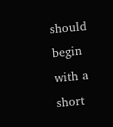should begin with a short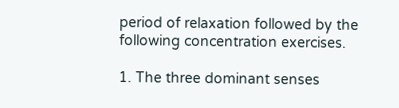period of relaxation followed by the following concentration exercises.

1. The three dominant senses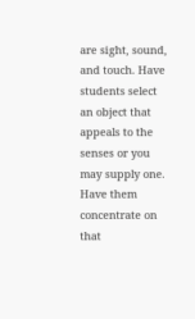are sight, sound, and touch. Have students select an object that appeals to the senses or you may supply one. Have them concentrate on that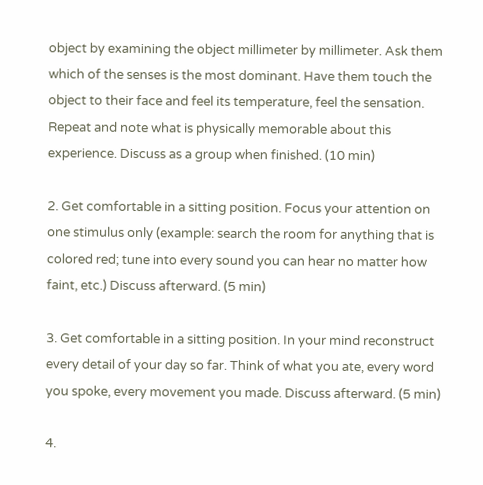object by examining the object millimeter by millimeter. Ask them which of the senses is the most dominant. Have them touch the object to their face and feel its temperature, feel the sensation. Repeat and note what is physically memorable about this experience. Discuss as a group when finished. (10 min)

2. Get comfortable in a sitting position. Focus your attention on one stimulus only (example: search the room for anything that is colored red; tune into every sound you can hear no matter how faint, etc.) Discuss afterward. (5 min)

3. Get comfortable in a sitting position. In your mind reconstruct every detail of your day so far. Think of what you ate, every word you spoke, every movement you made. Discuss afterward. (5 min)

4.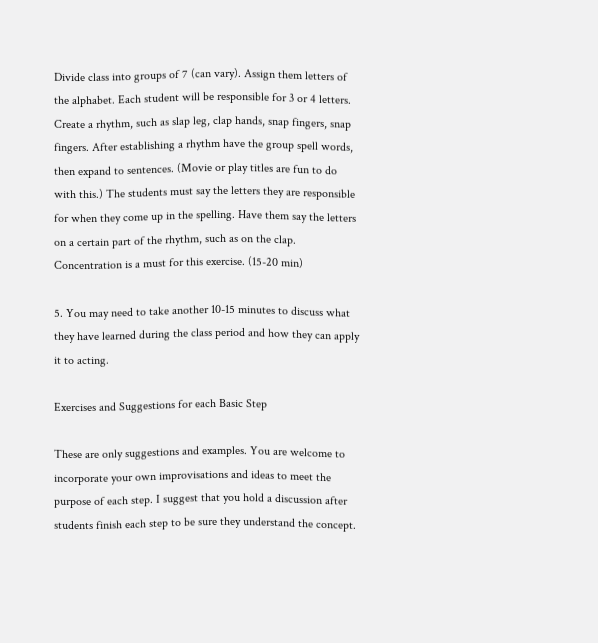Divide class into groups of 7 (can vary). Assign them letters of the alphabet. Each student will be responsible for 3 or 4 letters. Create a rhythm, such as slap leg, clap hands, snap fingers, snap fingers. After establishing a rhythm have the group spell words, then expand to sentences. (Movie or play titles are fun to do with this.) The students must say the letters they are responsible for when they come up in the spelling. Have them say the letters on a certain part of the rhythm, such as on the clap. Concentration is a must for this exercise. (15-20 min)

5. You may need to take another 10-15 minutes to discuss what they have learned during the class period and how they can apply it to acting.

Exercises and Suggestions for each Basic Step

These are only suggestions and examples. You are welcome to incorporate your own improvisations and ideas to meet the purpose of each step. I suggest that you hold a discussion after students finish each step to be sure they understand the concept.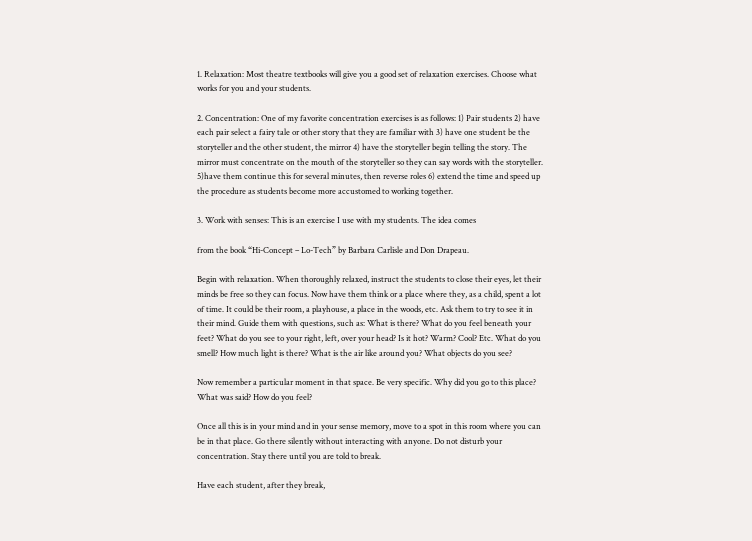1. Relaxation: Most theatre textbooks will give you a good set of relaxation exercises. Choose what works for you and your students.

2. Concentration: One of my favorite concentration exercises is as follows: 1) Pair students 2) have each pair select a fairy tale or other story that they are familiar with 3) have one student be the storyteller and the other student, the mirror 4) have the storyteller begin telling the story. The mirror must concentrate on the mouth of the storyteller so they can say words with the storyteller. 5)have them continue this for several minutes, then reverse roles 6) extend the time and speed up the procedure as students become more accustomed to working together.

3. Work with senses: This is an exercise I use with my students. The idea comes

from the book “Hi-Concept – Lo-Tech” by Barbara Carlisle and Don Drapeau.

Begin with relaxation. When thoroughly relaxed, instruct the students to close their eyes, let their minds be free so they can focus. Now have them think or a place where they, as a child, spent a lot of time. It could be their room, a playhouse, a place in the woods, etc. Ask them to try to see it in their mind. Guide them with questions, such as: What is there? What do you feel beneath your feet? What do you see to your right, left, over your head? Is it hot? Warm? Cool? Etc. What do you smell? How much light is there? What is the air like around you? What objects do you see?

Now remember a particular moment in that space. Be very specific. Why did you go to this place? What was said? How do you feel?

Once all this is in your mind and in your sense memory, move to a spot in this room where you can be in that place. Go there silently without interacting with anyone. Do not disturb your concentration. Stay there until you are told to break.

Have each student, after they break,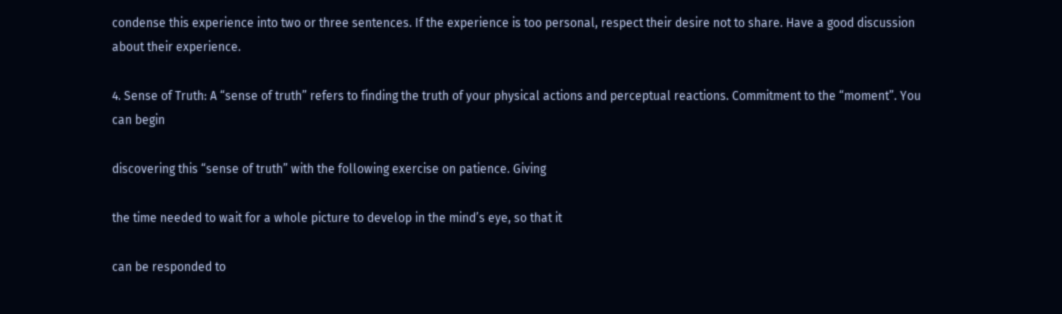condense this experience into two or three sentences. If the experience is too personal, respect their desire not to share. Have a good discussion about their experience.

4. Sense of Truth: A “sense of truth” refers to finding the truth of your physical actions and perceptual reactions. Commitment to the “moment”. You can begin

discovering this “sense of truth” with the following exercise on patience. Giving

the time needed to wait for a whole picture to develop in the mind’s eye, so that it

can be responded to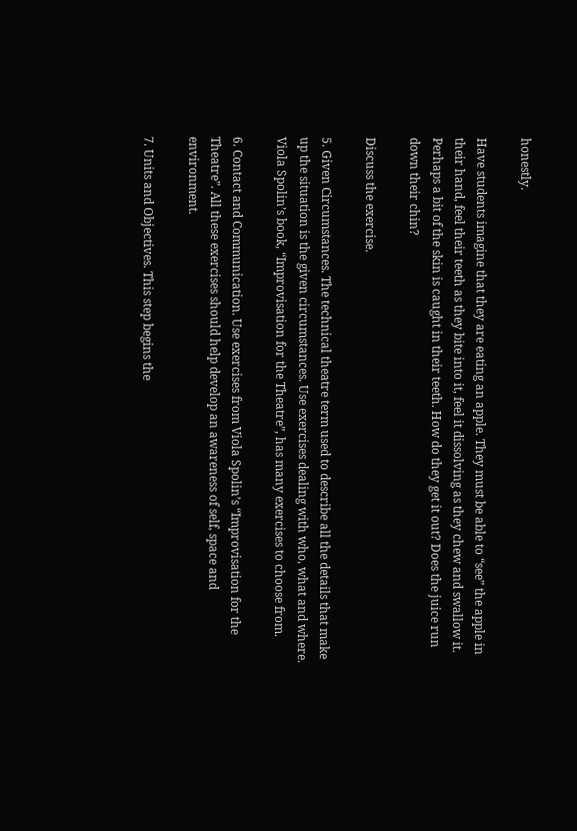honestly.

Have students imagine that they are eating an apple. They must be able to “see” the apple in their hand, feel their teeth as they bite into it, feel it dissolving as they chew and swallow it. Perhaps a bit of the skin is caught in their teeth. How do they get it out? Does the juice run down their chin?

Discuss the exercise.

5. Given Circumstances. The technical theatre term used to describe all the details that make up the situation is the given circumstances. Use exercises dealing with who, what and where. Viola Spolin’s book, “Improvisation for the Theatre”, has many exercises to choose from.

6. Contact and Communication. Use exercises from Viola Spolin’s “Improvisation for the Theatre”. All these exercises should help develop an awareness of self, space and environment.

7. Units and Objectives. This step begins the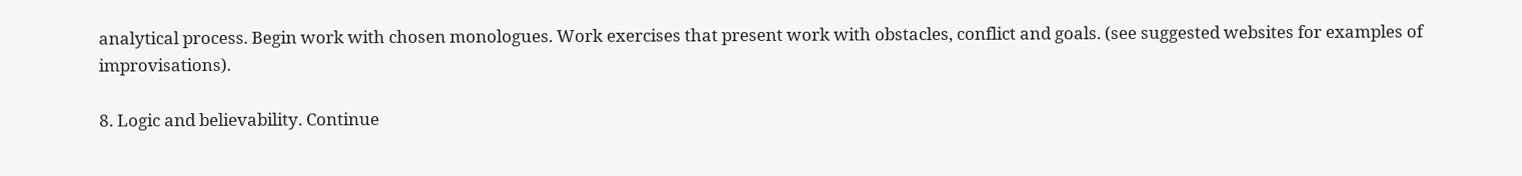analytical process. Begin work with chosen monologues. Work exercises that present work with obstacles, conflict and goals. (see suggested websites for examples of improvisations).

8. Logic and believability. Continue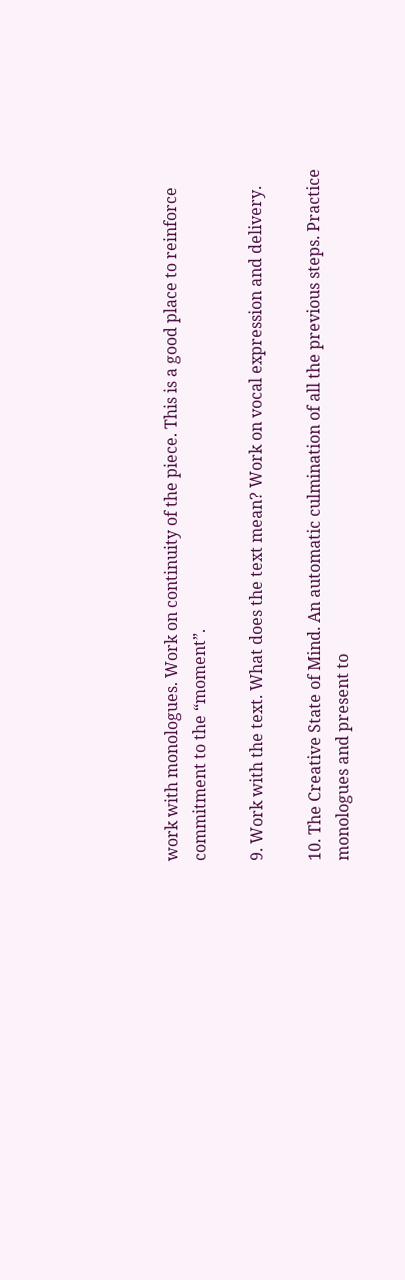work with monologues. Work on continuity of the piece. This is a good place to reinforce commitment to the “moment”.

9. Work with the text. What does the text mean? Work on vocal expression and delivery.

10. The Creative State of Mind. An automatic culmination of all the previous steps. Practice monologues and present to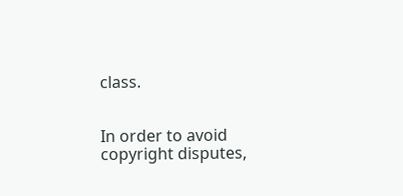class.


In order to avoid copyright disputes,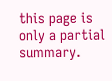this page is only a partial summary.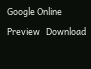Google Online Preview   Download